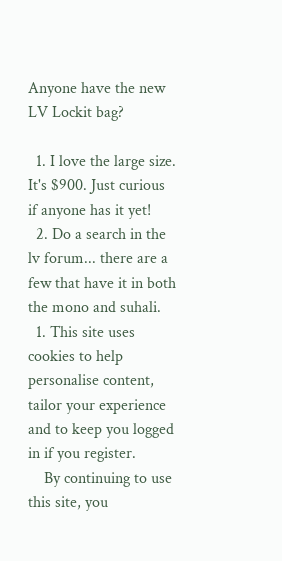Anyone have the new LV Lockit bag?

  1. I love the large size. It's $900. Just curious if anyone has it yet!
  2. Do a search in the lv forum... there are a few that have it in both the mono and suhali.
  1. This site uses cookies to help personalise content, tailor your experience and to keep you logged in if you register.
    By continuing to use this site, you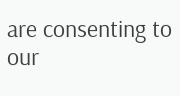are consenting to our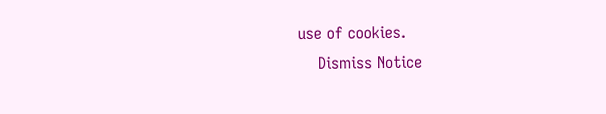use of cookies.
    Dismiss Notice